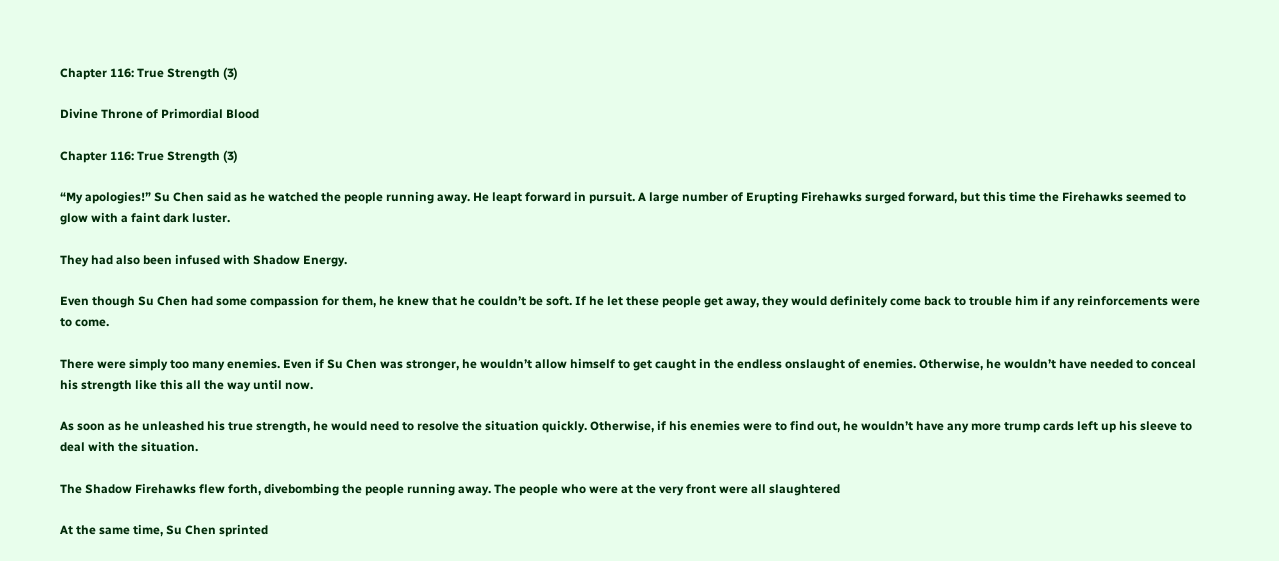Chapter 116: True Strength (3)

Divine Throne of Primordial Blood

Chapter 116: True Strength (3)

“My apologies!” Su Chen said as he watched the people running away. He leapt forward in pursuit. A large number of Erupting Firehawks surged forward, but this time the Firehawks seemed to glow with a faint dark luster.

They had also been infused with Shadow Energy.

Even though Su Chen had some compassion for them, he knew that he couldn’t be soft. If he let these people get away, they would definitely come back to trouble him if any reinforcements were to come.

There were simply too many enemies. Even if Su Chen was stronger, he wouldn’t allow himself to get caught in the endless onslaught of enemies. Otherwise, he wouldn’t have needed to conceal his strength like this all the way until now.

As soon as he unleashed his true strength, he would need to resolve the situation quickly. Otherwise, if his enemies were to find out, he wouldn’t have any more trump cards left up his sleeve to deal with the situation.

The Shadow Firehawks flew forth, divebombing the people running away. The people who were at the very front were all slaughtered

At the same time, Su Chen sprinted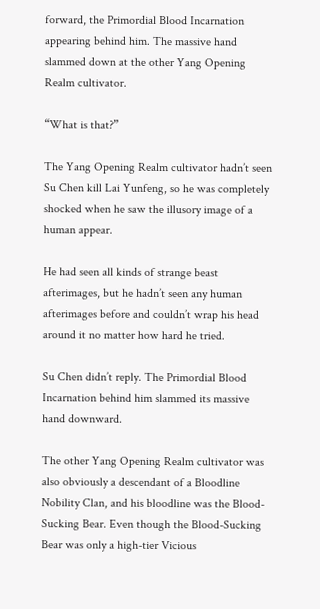forward, the Primordial Blood Incarnation appearing behind him. The massive hand slammed down at the other Yang Opening Realm cultivator.

“What is that?”

The Yang Opening Realm cultivator hadn’t seen Su Chen kill Lai Yunfeng, so he was completely shocked when he saw the illusory image of a human appear.

He had seen all kinds of strange beast afterimages, but he hadn’t seen any human afterimages before and couldn’t wrap his head around it no matter how hard he tried.

Su Chen didn’t reply. The Primordial Blood Incarnation behind him slammed its massive hand downward.

The other Yang Opening Realm cultivator was also obviously a descendant of a Bloodline Nobility Clan, and his bloodline was the Blood-Sucking Bear. Even though the Blood-Sucking Bear was only a high-tier Vicious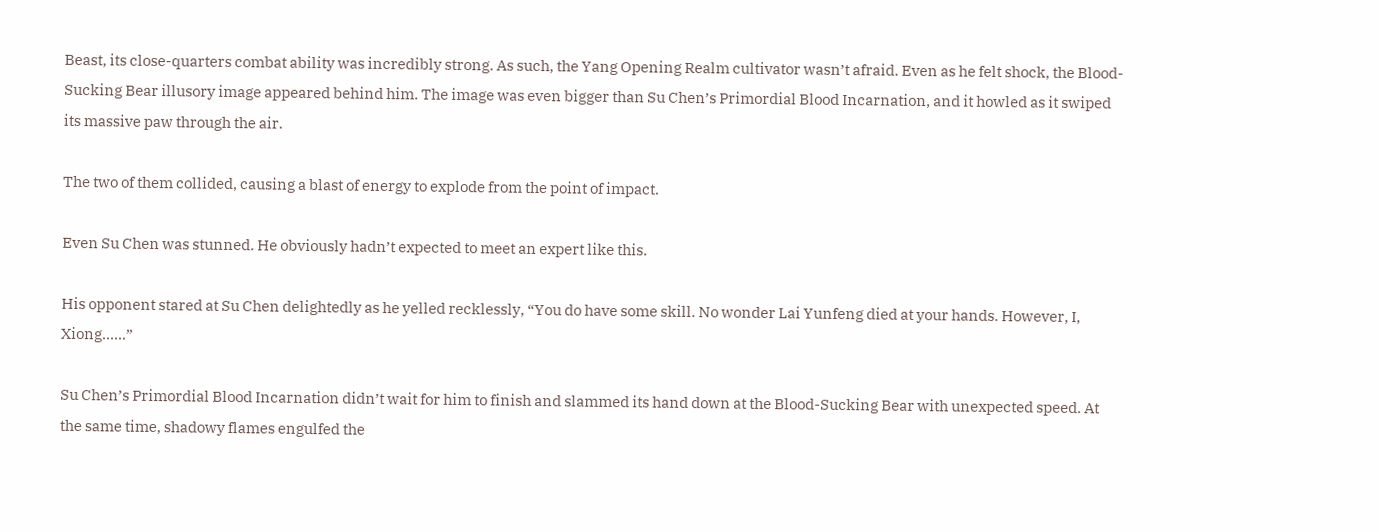Beast, its close-quarters combat ability was incredibly strong. As such, the Yang Opening Realm cultivator wasn’t afraid. Even as he felt shock, the Blood-Sucking Bear illusory image appeared behind him. The image was even bigger than Su Chen’s Primordial Blood Incarnation, and it howled as it swiped its massive paw through the air.

The two of them collided, causing a blast of energy to explode from the point of impact.

Even Su Chen was stunned. He obviously hadn’t expected to meet an expert like this.

His opponent stared at Su Chen delightedly as he yelled recklessly, “You do have some skill. No wonder Lai Yunfeng died at your hands. However, I, Xiong......”

Su Chen’s Primordial Blood Incarnation didn’t wait for him to finish and slammed its hand down at the Blood-Sucking Bear with unexpected speed. At the same time, shadowy flames engulfed the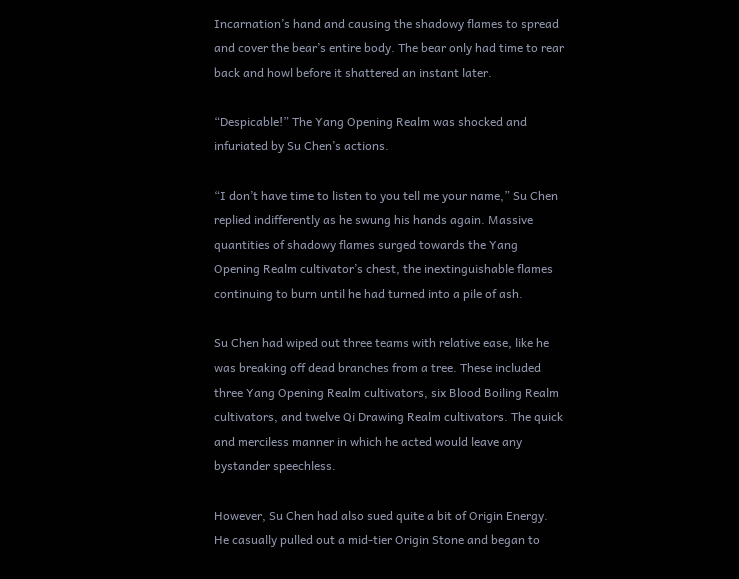Incarnation’s hand and causing the shadowy flames to spread and cover the bear’s entire body. The bear only had time to rear back and howl before it shattered an instant later.

“Despicable!” The Yang Opening Realm was shocked and infuriated by Su Chen’s actions.

“I don’t have time to listen to you tell me your name,” Su Chen replied indifferently as he swung his hands again. Massive quantities of shadowy flames surged towards the Yang Opening Realm cultivator’s chest, the inextinguishable flames continuing to burn until he had turned into a pile of ash.

Su Chen had wiped out three teams with relative ease, like he was breaking off dead branches from a tree. These included three Yang Opening Realm cultivators, six Blood Boiling Realm cultivators, and twelve Qi Drawing Realm cultivators. The quick and merciless manner in which he acted would leave any bystander speechless.

However, Su Chen had also sued quite a bit of Origin Energy. He casually pulled out a mid-tier Origin Stone and began to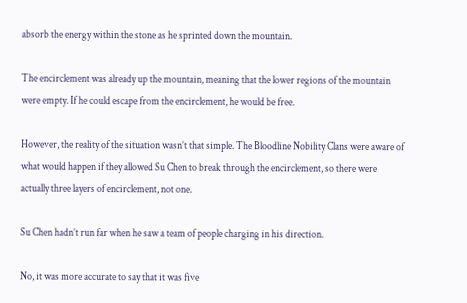absorb the energy within the stone as he sprinted down the mountain.

The encirclement was already up the mountain, meaning that the lower regions of the mountain were empty. If he could escape from the encirclement, he would be free.

However, the reality of the situation wasn’t that simple. The Bloodline Nobility Clans were aware of what would happen if they allowed Su Chen to break through the encirclement, so there were actually three layers of encirclement, not one.

Su Chen hadn’t run far when he saw a team of people charging in his direction.

No, it was more accurate to say that it was five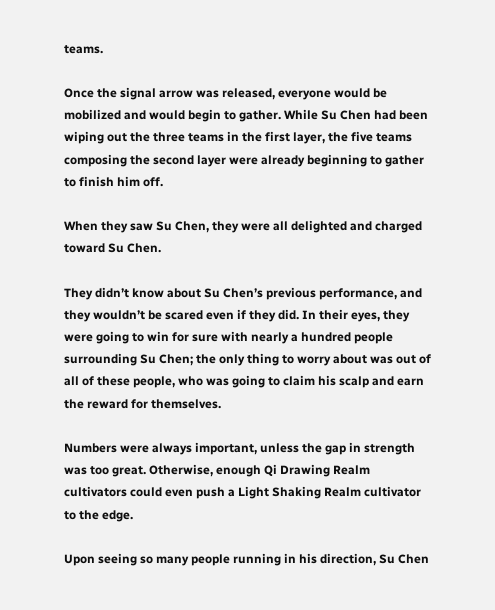teams.

Once the signal arrow was released, everyone would be mobilized and would begin to gather. While Su Chen had been wiping out the three teams in the first layer, the five teams composing the second layer were already beginning to gather to finish him off.

When they saw Su Chen, they were all delighted and charged toward Su Chen.

They didn’t know about Su Chen’s previous performance, and they wouldn’t be scared even if they did. In their eyes, they were going to win for sure with nearly a hundred people surrounding Su Chen; the only thing to worry about was out of all of these people, who was going to claim his scalp and earn the reward for themselves.

Numbers were always important, unless the gap in strength was too great. Otherwise, enough Qi Drawing Realm cultivators could even push a Light Shaking Realm cultivator to the edge.

Upon seeing so many people running in his direction, Su Chen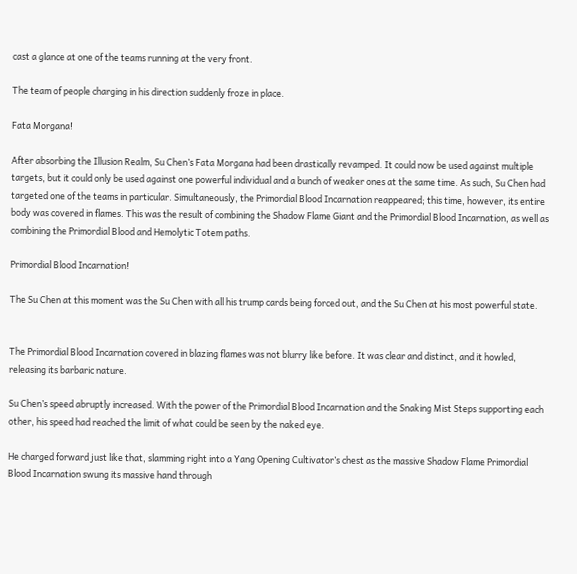cast a glance at one of the teams running at the very front.

The team of people charging in his direction suddenly froze in place.

Fata Morgana!

After absorbing the Illusion Realm, Su Chen’s Fata Morgana had been drastically revamped. It could now be used against multiple targets, but it could only be used against one powerful individual and a bunch of weaker ones at the same time. As such, Su Chen had targeted one of the teams in particular. Simultaneously, the Primordial Blood Incarnation reappeared; this time, however, its entire body was covered in flames. This was the result of combining the Shadow Flame Giant and the Primordial Blood Incarnation, as well as combining the Primordial Blood and Hemolytic Totem paths.

Primordial Blood Incarnation!

The Su Chen at this moment was the Su Chen with all his trump cards being forced out, and the Su Chen at his most powerful state.


The Primordial Blood Incarnation covered in blazing flames was not blurry like before. It was clear and distinct, and it howled, releasing its barbaric nature.

Su Chen’s speed abruptly increased. With the power of the Primordial Blood Incarnation and the Snaking Mist Steps supporting each other, his speed had reached the limit of what could be seen by the naked eye.

He charged forward just like that, slamming right into a Yang Opening Cultivator’s chest as the massive Shadow Flame Primordial Blood Incarnation swung its massive hand through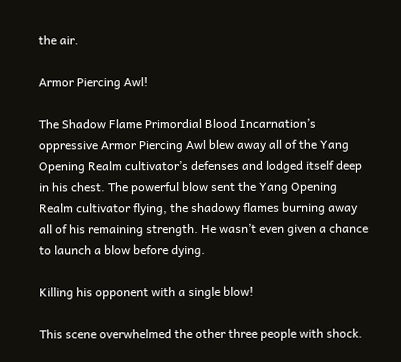the air.

Armor Piercing Awl!

The Shadow Flame Primordial Blood Incarnation’s oppressive Armor Piercing Awl blew away all of the Yang Opening Realm cultivator’s defenses and lodged itself deep in his chest. The powerful blow sent the Yang Opening Realm cultivator flying, the shadowy flames burning away all of his remaining strength. He wasn’t even given a chance to launch a blow before dying.

Killing his opponent with a single blow!

This scene overwhelmed the other three people with shock.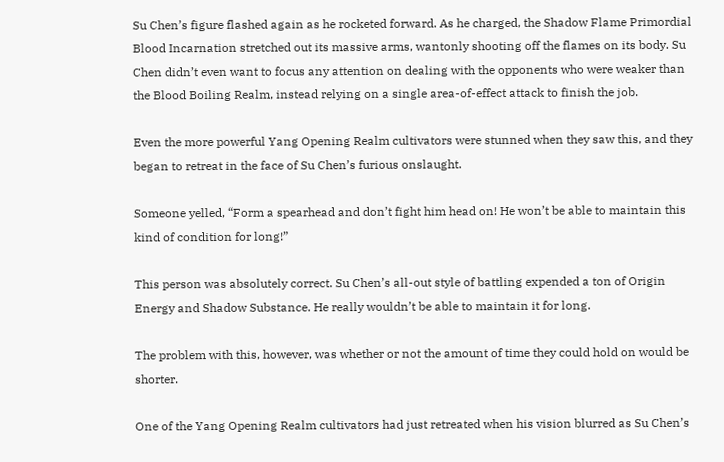Su Chen’s figure flashed again as he rocketed forward. As he charged, the Shadow Flame Primordial Blood Incarnation stretched out its massive arms, wantonly shooting off the flames on its body. Su Chen didn’t even want to focus any attention on dealing with the opponents who were weaker than the Blood Boiling Realm, instead relying on a single area-of-effect attack to finish the job.

Even the more powerful Yang Opening Realm cultivators were stunned when they saw this, and they began to retreat in the face of Su Chen’s furious onslaught.

Someone yelled, “Form a spearhead and don’t fight him head on! He won’t be able to maintain this kind of condition for long!”

This person was absolutely correct. Su Chen’s all-out style of battling expended a ton of Origin Energy and Shadow Substance. He really wouldn’t be able to maintain it for long.

The problem with this, however, was whether or not the amount of time they could hold on would be shorter.

One of the Yang Opening Realm cultivators had just retreated when his vision blurred as Su Chen’s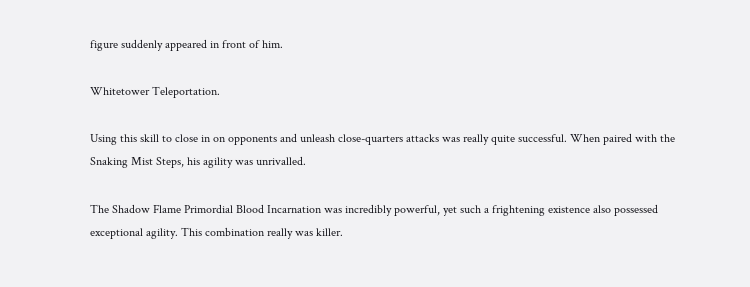figure suddenly appeared in front of him.

Whitetower Teleportation.

Using this skill to close in on opponents and unleash close-quarters attacks was really quite successful. When paired with the Snaking Mist Steps, his agility was unrivalled.

The Shadow Flame Primordial Blood Incarnation was incredibly powerful, yet such a frightening existence also possessed exceptional agility. This combination really was killer.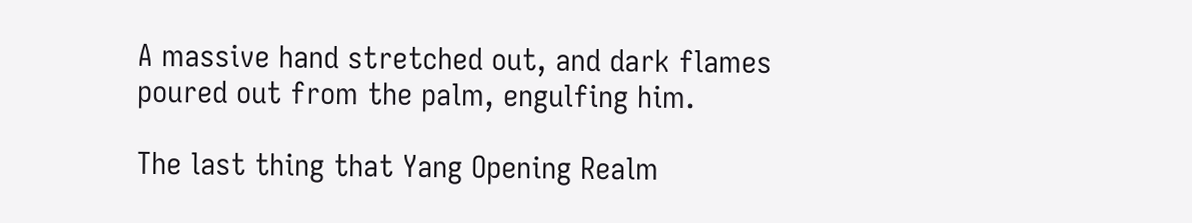A massive hand stretched out, and dark flames poured out from the palm, engulfing him.

The last thing that Yang Opening Realm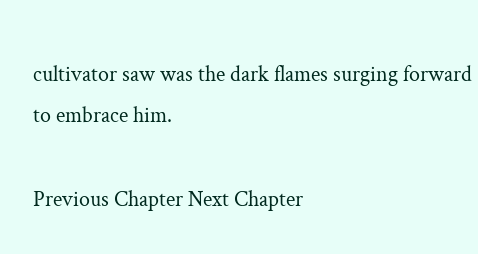cultivator saw was the dark flames surging forward to embrace him.

Previous Chapter Next Chapter